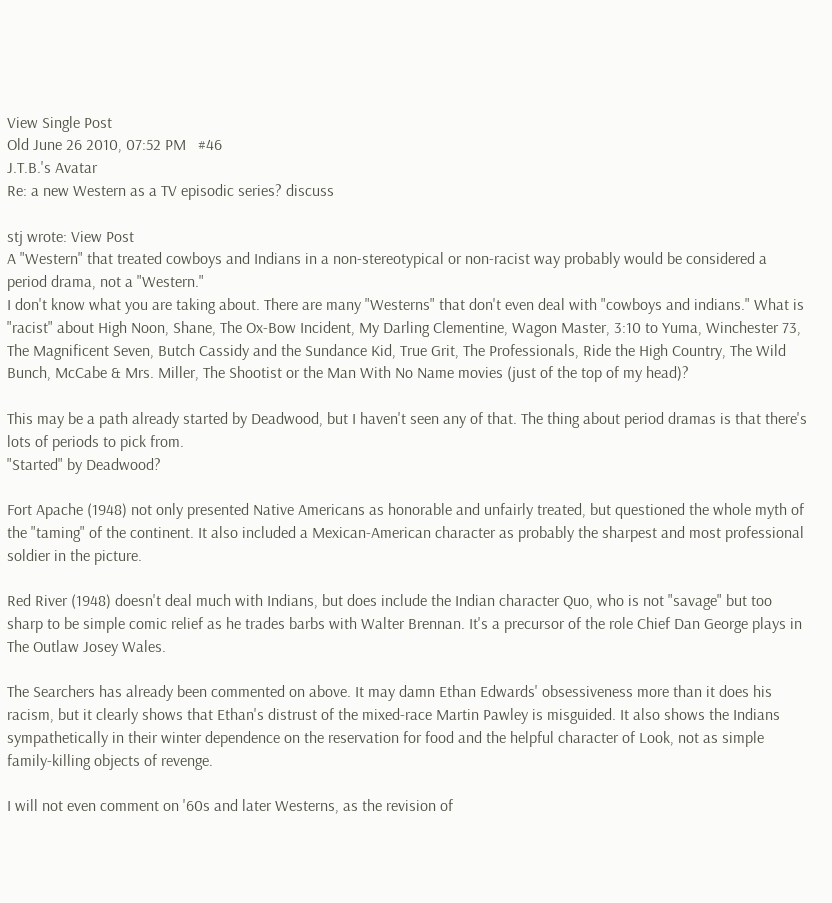View Single Post
Old June 26 2010, 07:52 PM   #46
J.T.B.'s Avatar
Re: a new Western as a TV episodic series? discuss

stj wrote: View Post
A "Western" that treated cowboys and Indians in a non-stereotypical or non-racist way probably would be considered a period drama, not a "Western."
I don't know what you are taking about. There are many "Westerns" that don't even deal with "cowboys and indians." What is "racist" about High Noon, Shane, The Ox-Bow Incident, My Darling Clementine, Wagon Master, 3:10 to Yuma, Winchester 73, The Magnificent Seven, Butch Cassidy and the Sundance Kid, True Grit, The Professionals, Ride the High Country, The Wild Bunch, McCabe & Mrs. Miller, The Shootist or the Man With No Name movies (just of the top of my head)?

This may be a path already started by Deadwood, but I haven't seen any of that. The thing about period dramas is that there's lots of periods to pick from.
"Started" by Deadwood?

Fort Apache (1948) not only presented Native Americans as honorable and unfairly treated, but questioned the whole myth of the "taming" of the continent. It also included a Mexican-American character as probably the sharpest and most professional soldier in the picture.

Red River (1948) doesn't deal much with Indians, but does include the Indian character Quo, who is not "savage" but too sharp to be simple comic relief as he trades barbs with Walter Brennan. It's a precursor of the role Chief Dan George plays in The Outlaw Josey Wales.

The Searchers has already been commented on above. It may damn Ethan Edwards' obsessiveness more than it does his racism, but it clearly shows that Ethan's distrust of the mixed-race Martin Pawley is misguided. It also shows the Indians sympathetically in their winter dependence on the reservation for food and the helpful character of Look, not as simple family-killing objects of revenge.

I will not even comment on '60s and later Westerns, as the revision of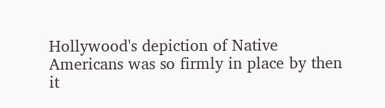Hollywood's depiction of Native Americans was so firmly in place by then it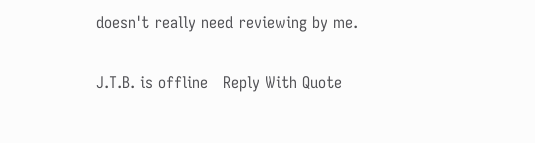doesn't really need reviewing by me.

J.T.B. is offline   Reply With Quote